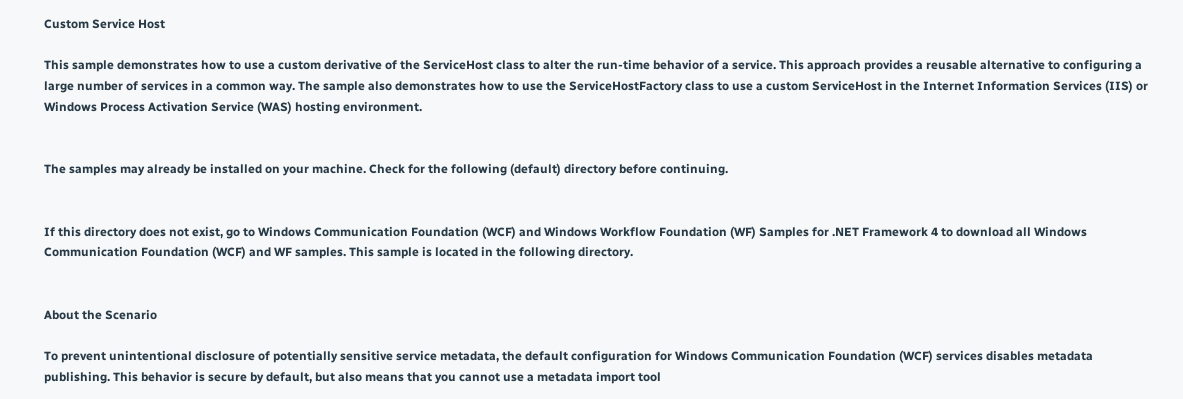Custom Service Host

This sample demonstrates how to use a custom derivative of the ServiceHost class to alter the run-time behavior of a service. This approach provides a reusable alternative to configuring a large number of services in a common way. The sample also demonstrates how to use the ServiceHostFactory class to use a custom ServiceHost in the Internet Information Services (IIS) or Windows Process Activation Service (WAS) hosting environment.


The samples may already be installed on your machine. Check for the following (default) directory before continuing.


If this directory does not exist, go to Windows Communication Foundation (WCF) and Windows Workflow Foundation (WF) Samples for .NET Framework 4 to download all Windows Communication Foundation (WCF) and WF samples. This sample is located in the following directory.


About the Scenario

To prevent unintentional disclosure of potentially sensitive service metadata, the default configuration for Windows Communication Foundation (WCF) services disables metadata publishing. This behavior is secure by default, but also means that you cannot use a metadata import tool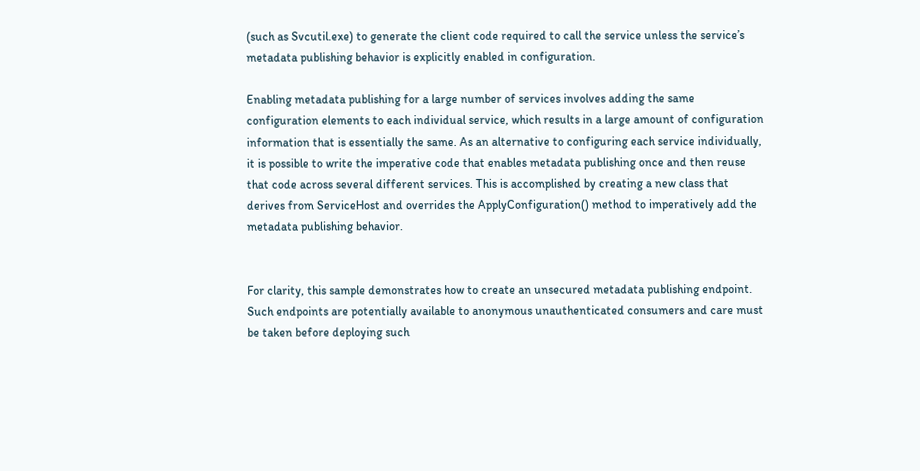(such as Svcutil.exe) to generate the client code required to call the service unless the service’s metadata publishing behavior is explicitly enabled in configuration.

Enabling metadata publishing for a large number of services involves adding the same configuration elements to each individual service, which results in a large amount of configuration information that is essentially the same. As an alternative to configuring each service individually, it is possible to write the imperative code that enables metadata publishing once and then reuse that code across several different services. This is accomplished by creating a new class that derives from ServiceHost and overrides the ApplyConfiguration() method to imperatively add the metadata publishing behavior.


For clarity, this sample demonstrates how to create an unsecured metadata publishing endpoint. Such endpoints are potentially available to anonymous unauthenticated consumers and care must be taken before deploying such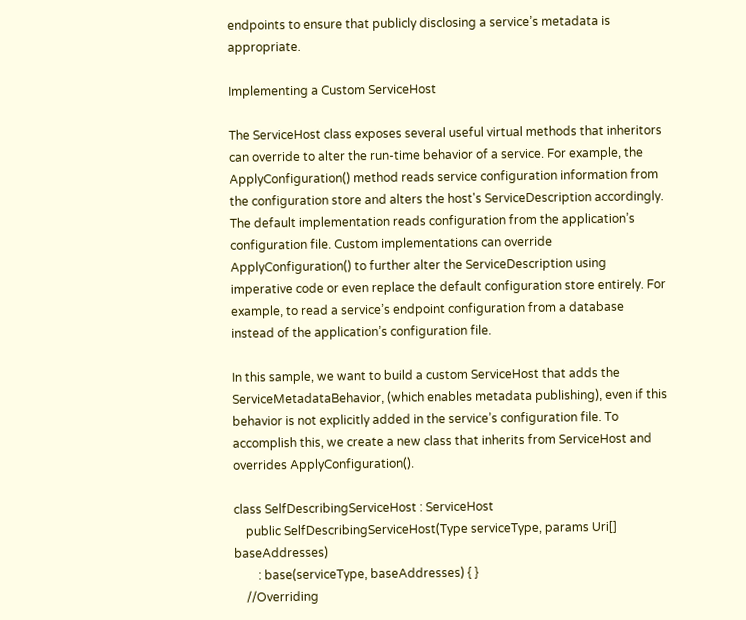endpoints to ensure that publicly disclosing a service’s metadata is appropriate.

Implementing a Custom ServiceHost

The ServiceHost class exposes several useful virtual methods that inheritors can override to alter the run-time behavior of a service. For example, the ApplyConfiguration() method reads service configuration information from the configuration store and alters the host's ServiceDescription accordingly. The default implementation reads configuration from the application’s configuration file. Custom implementations can override ApplyConfiguration() to further alter the ServiceDescription using imperative code or even replace the default configuration store entirely. For example, to read a service’s endpoint configuration from a database instead of the application’s configuration file.

In this sample, we want to build a custom ServiceHost that adds the ServiceMetadataBehavior, (which enables metadata publishing), even if this behavior is not explicitly added in the service’s configuration file. To accomplish this, we create a new class that inherits from ServiceHost and overrides ApplyConfiguration().

class SelfDescribingServiceHost : ServiceHost
    public SelfDescribingServiceHost(Type serviceType, params Uri[] baseAddresses)
        : base(serviceType, baseAddresses) { }
    //Overriding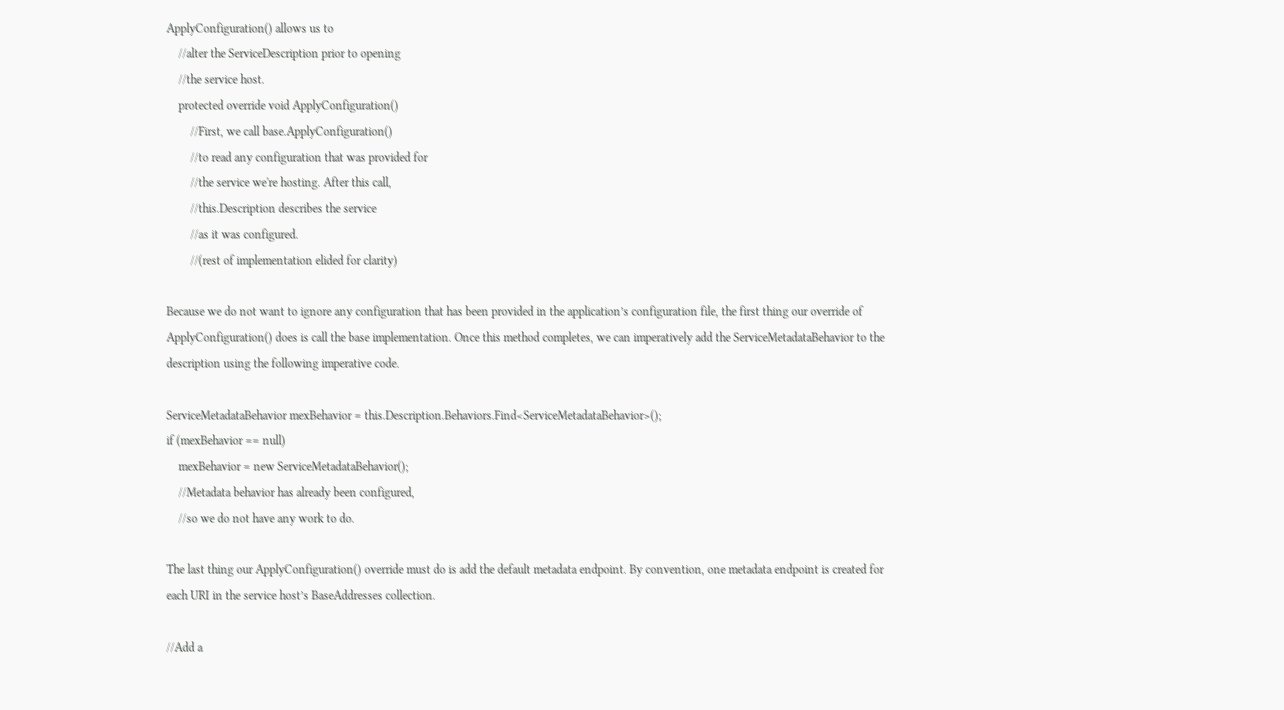ApplyConfiguration() allows us to
    //alter the ServiceDescription prior to opening
    //the service host.
    protected override void ApplyConfiguration()
        //First, we call base.ApplyConfiguration()
        //to read any configuration that was provided for
        //the service we're hosting. After this call,
        //this.Description describes the service
        //as it was configured.
        //(rest of implementation elided for clarity)

Because we do not want to ignore any configuration that has been provided in the application’s configuration file, the first thing our override of ApplyConfiguration() does is call the base implementation. Once this method completes, we can imperatively add the ServiceMetadataBehavior to the description using the following imperative code.

ServiceMetadataBehavior mexBehavior = this.Description.Behaviors.Find<ServiceMetadataBehavior>();
if (mexBehavior == null)
    mexBehavior = new ServiceMetadataBehavior();
    //Metadata behavior has already been configured,
    //so we do not have any work to do.

The last thing our ApplyConfiguration() override must do is add the default metadata endpoint. By convention, one metadata endpoint is created for each URI in the service host’s BaseAddresses collection.

//Add a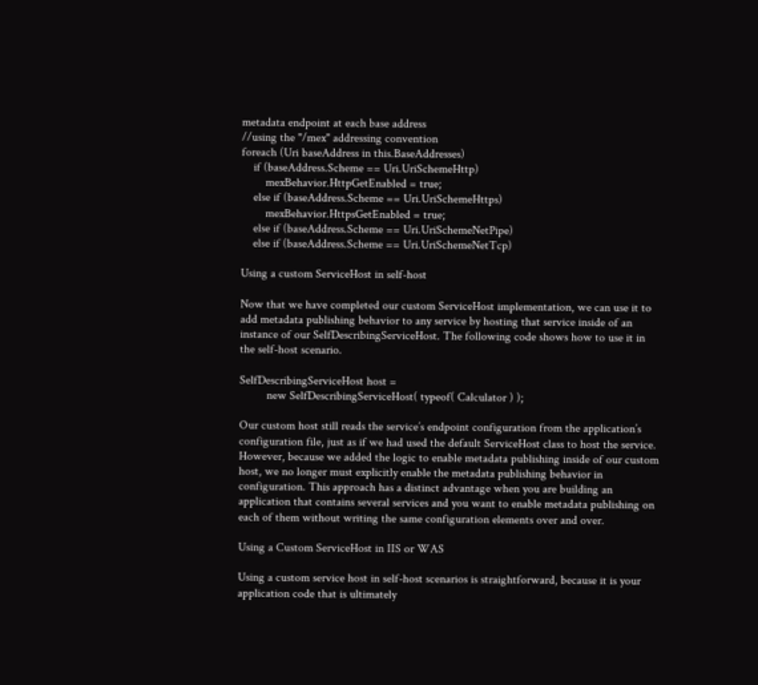metadata endpoint at each base address
//using the "/mex" addressing convention
foreach (Uri baseAddress in this.BaseAddresses)
    if (baseAddress.Scheme == Uri.UriSchemeHttp)
        mexBehavior.HttpGetEnabled = true;
    else if (baseAddress.Scheme == Uri.UriSchemeHttps)
        mexBehavior.HttpsGetEnabled = true;
    else if (baseAddress.Scheme == Uri.UriSchemeNetPipe)
    else if (baseAddress.Scheme == Uri.UriSchemeNetTcp)

Using a custom ServiceHost in self-host

Now that we have completed our custom ServiceHost implementation, we can use it to add metadata publishing behavior to any service by hosting that service inside of an instance of our SelfDescribingServiceHost. The following code shows how to use it in the self-host scenario.

SelfDescribingServiceHost host =
         new SelfDescribingServiceHost( typeof( Calculator ) );

Our custom host still reads the service’s endpoint configuration from the application’s configuration file, just as if we had used the default ServiceHost class to host the service. However, because we added the logic to enable metadata publishing inside of our custom host, we no longer must explicitly enable the metadata publishing behavior in configuration. This approach has a distinct advantage when you are building an application that contains several services and you want to enable metadata publishing on each of them without writing the same configuration elements over and over.

Using a Custom ServiceHost in IIS or WAS

Using a custom service host in self-host scenarios is straightforward, because it is your application code that is ultimately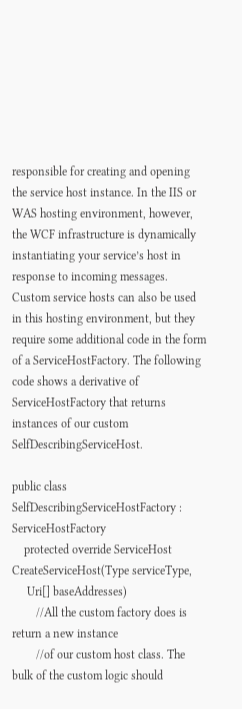responsible for creating and opening the service host instance. In the IIS or WAS hosting environment, however, the WCF infrastructure is dynamically instantiating your service’s host in response to incoming messages. Custom service hosts can also be used in this hosting environment, but they require some additional code in the form of a ServiceHostFactory. The following code shows a derivative of ServiceHostFactory that returns instances of our custom SelfDescribingServiceHost.

public class SelfDescribingServiceHostFactory : ServiceHostFactory
    protected override ServiceHost CreateServiceHost(Type serviceType,
     Uri[] baseAddresses)
        //All the custom factory does is return a new instance
        //of our custom host class. The bulk of the custom logic should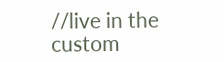//live in the custom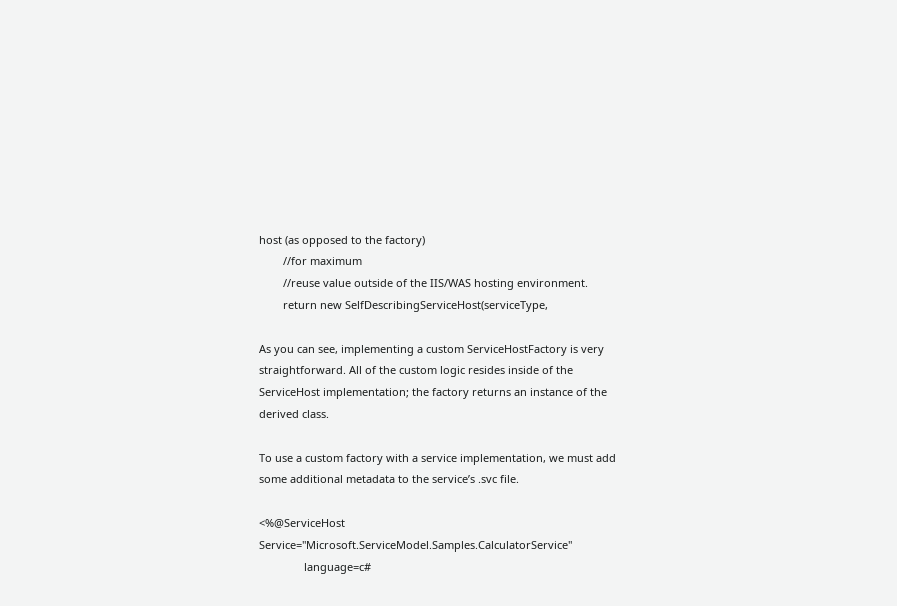host (as opposed to the factory)
        //for maximum
        //reuse value outside of the IIS/WAS hosting environment.
        return new SelfDescribingServiceHost(serviceType,

As you can see, implementing a custom ServiceHostFactory is very straightforward. All of the custom logic resides inside of the ServiceHost implementation; the factory returns an instance of the derived class.

To use a custom factory with a service implementation, we must add some additional metadata to the service’s .svc file.

<%@ServiceHost Service="Microsoft.ServiceModel.Samples.CalculatorService"
               language=c#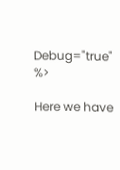Debug="true" %>

Here we have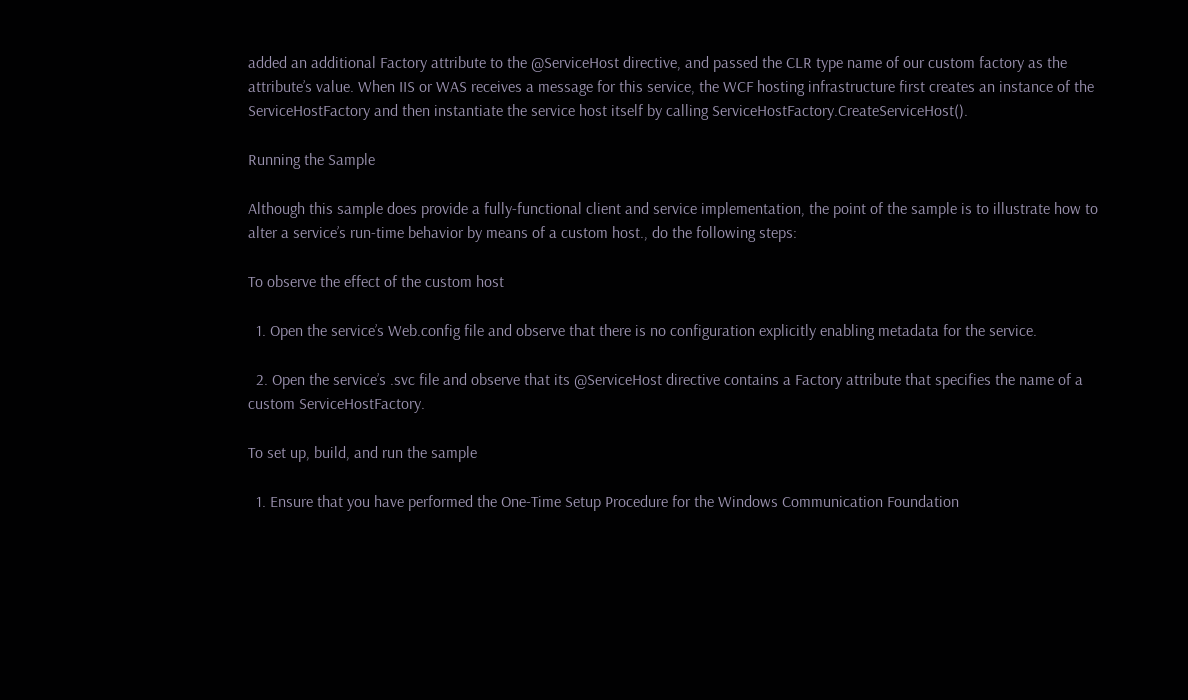added an additional Factory attribute to the @ServiceHost directive, and passed the CLR type name of our custom factory as the attribute’s value. When IIS or WAS receives a message for this service, the WCF hosting infrastructure first creates an instance of the ServiceHostFactory and then instantiate the service host itself by calling ServiceHostFactory.CreateServiceHost().

Running the Sample

Although this sample does provide a fully-functional client and service implementation, the point of the sample is to illustrate how to alter a service’s run-time behavior by means of a custom host., do the following steps:

To observe the effect of the custom host

  1. Open the service’s Web.config file and observe that there is no configuration explicitly enabling metadata for the service.

  2. Open the service’s .svc file and observe that its @ServiceHost directive contains a Factory attribute that specifies the name of a custom ServiceHostFactory.

To set up, build, and run the sample

  1. Ensure that you have performed the One-Time Setup Procedure for the Windows Communication Foundation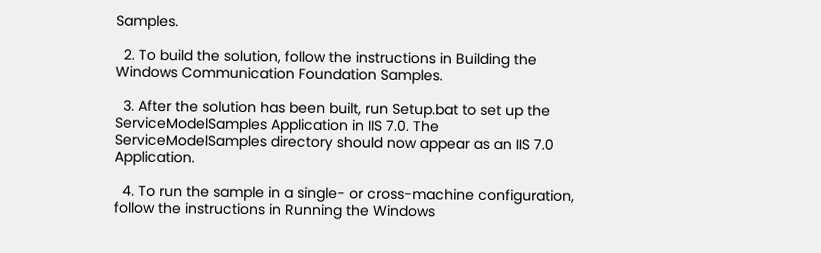Samples.

  2. To build the solution, follow the instructions in Building the Windows Communication Foundation Samples.

  3. After the solution has been built, run Setup.bat to set up the ServiceModelSamples Application in IIS 7.0. The ServiceModelSamples directory should now appear as an IIS 7.0 Application.

  4. To run the sample in a single- or cross-machine configuration, follow the instructions in Running the Windows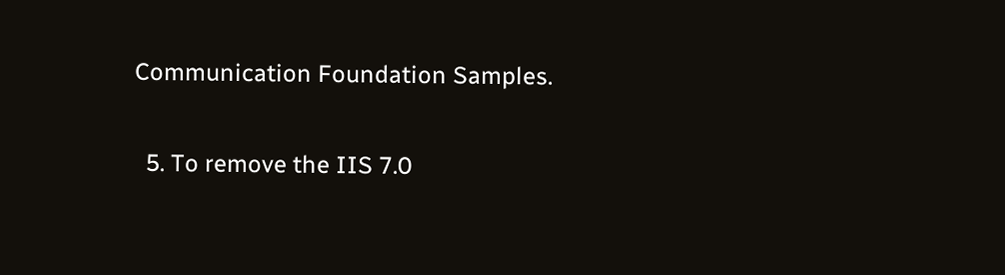Communication Foundation Samples.

  5. To remove the IIS 7.0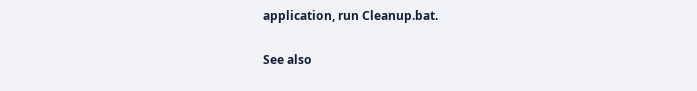application, run Cleanup.bat.

See also